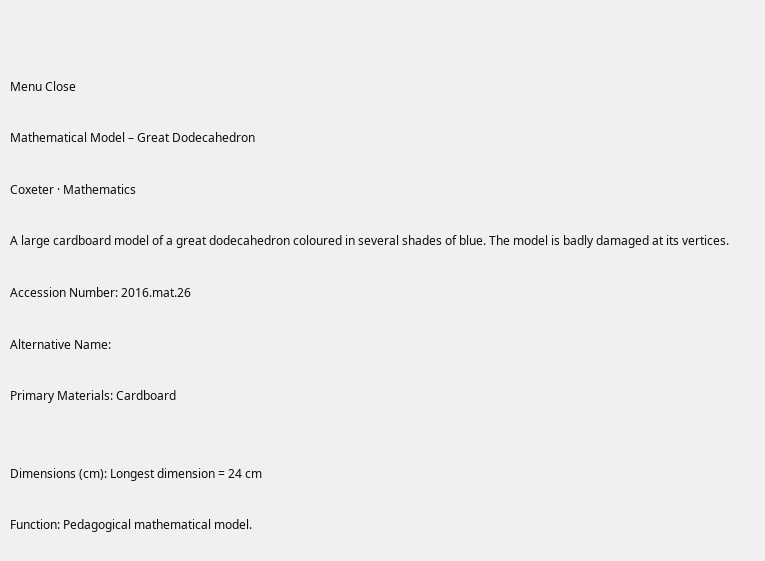Menu Close

Mathematical Model – Great Dodecahedron

Coxeter · Mathematics

A large cardboard model of a great dodecahedron coloured in several shades of blue. The model is badly damaged at its vertices.

Accession Number: 2016.mat.26

Alternative Name:

Primary Materials: Cardboard


Dimensions (cm): Longest dimension = 24 cm

Function: Pedagogical mathematical model.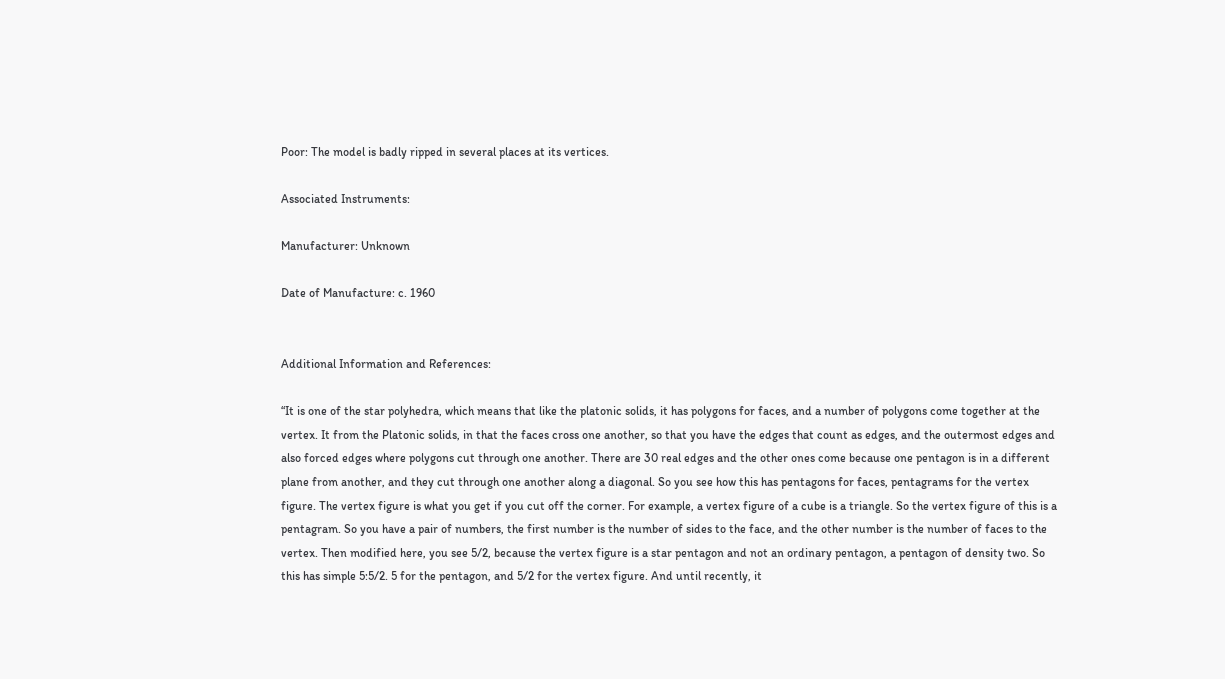Poor: The model is badly ripped in several places at its vertices.

Associated Instruments:

Manufacturer: Unknown

Date of Manufacture: c. 1960


Additional Information and References:

“It is one of the star polyhedra, which means that like the platonic solids, it has polygons for faces, and a number of polygons come together at the vertex. It from the Platonic solids, in that the faces cross one another, so that you have the edges that count as edges, and the outermost edges and also forced edges where polygons cut through one another. There are 30 real edges and the other ones come because one pentagon is in a different plane from another, and they cut through one another along a diagonal. So you see how this has pentagons for faces, pentagrams for the vertex figure. The vertex figure is what you get if you cut off the corner. For example, a vertex figure of a cube is a triangle. So the vertex figure of this is a pentagram. So you have a pair of numbers, the first number is the number of sides to the face, and the other number is the number of faces to the vertex. Then modified here, you see 5/2, because the vertex figure is a star pentagon and not an ordinary pentagon, a pentagon of density two. So this has simple 5:5/2. 5 for the pentagon, and 5/2 for the vertex figure. And until recently, it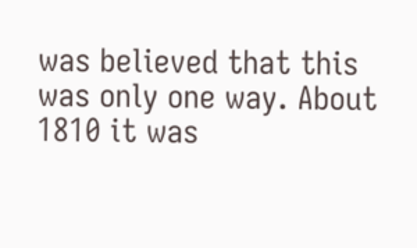was believed that this was only one way. About 1810 it was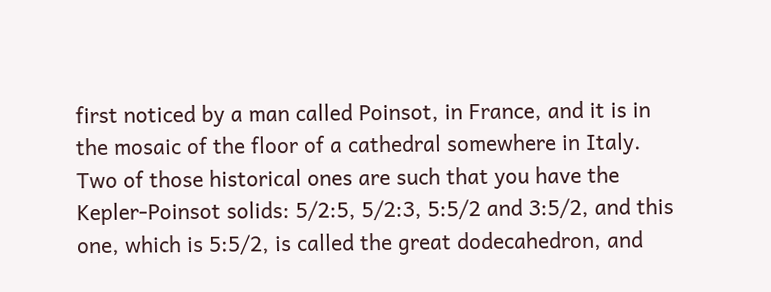first noticed by a man called Poinsot, in France, and it is in the mosaic of the floor of a cathedral somewhere in Italy. Two of those historical ones are such that you have the Kepler-Poinsot solids: 5/2:5, 5/2:3, 5:5/2 and 3:5/2, and this one, which is 5:5/2, is called the great dodecahedron, and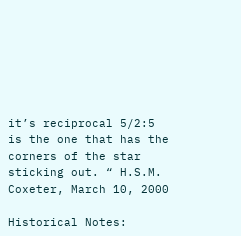it’s reciprocal 5/2:5 is the one that has the corners of the star sticking out. “ H.S.M. Coxeter, March 10, 2000

Historical Notes: